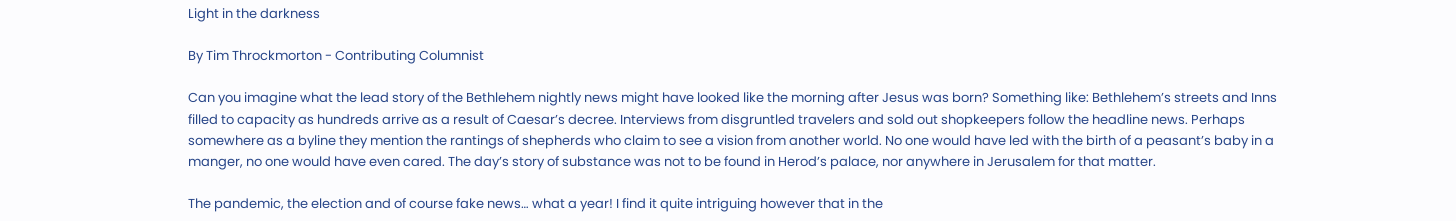Light in the darkness

By Tim Throckmorton - Contributing Columnist

Can you imagine what the lead story of the Bethlehem nightly news might have looked like the morning after Jesus was born? Something like: Bethlehem’s streets and Inns filled to capacity as hundreds arrive as a result of Caesar’s decree. Interviews from disgruntled travelers and sold out shopkeepers follow the headline news. Perhaps somewhere as a byline they mention the rantings of shepherds who claim to see a vision from another world. No one would have led with the birth of a peasant’s baby in a manger, no one would have even cared. The day’s story of substance was not to be found in Herod’s palace, nor anywhere in Jerusalem for that matter.

The pandemic, the election and of course fake news… what a year! I find it quite intriguing however that in the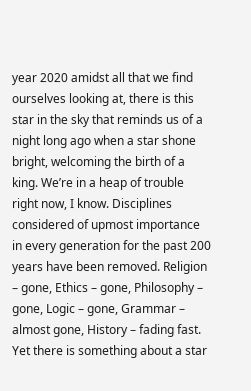year 2020 amidst all that we find ourselves looking at, there is this star in the sky that reminds us of a night long ago when a star shone bright, welcoming the birth of a king. We’re in a heap of trouble right now, I know. Disciplines considered of upmost importance in every generation for the past 200 years have been removed. Religion – gone, Ethics – gone, Philosophy – gone, Logic – gone, Grammar – almost gone, History – fading fast. Yet there is something about a star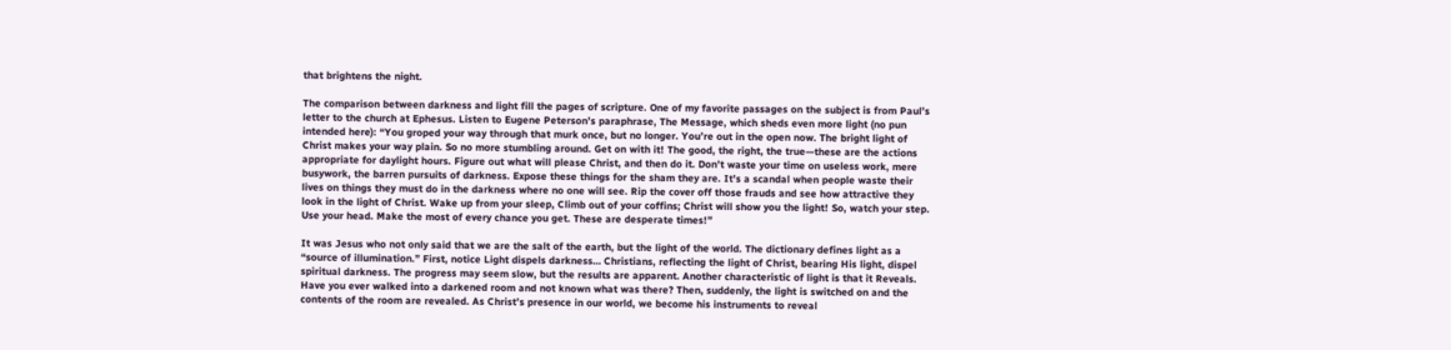that brightens the night.

The comparison between darkness and light fill the pages of scripture. One of my favorite passages on the subject is from Paul’s letter to the church at Ephesus. Listen to Eugene Peterson’s paraphrase, The Message, which sheds even more light (no pun intended here): “You groped your way through that murk once, but no longer. You’re out in the open now. The bright light of Christ makes your way plain. So no more stumbling around. Get on with it! The good, the right, the true—these are the actions appropriate for daylight hours. Figure out what will please Christ, and then do it. Don’t waste your time on useless work, mere busywork, the barren pursuits of darkness. Expose these things for the sham they are. It’s a scandal when people waste their lives on things they must do in the darkness where no one will see. Rip the cover off those frauds and see how attractive they look in the light of Christ. Wake up from your sleep, Climb out of your coffins; Christ will show you the light! So, watch your step. Use your head. Make the most of every chance you get. These are desperate times!”

It was Jesus who not only said that we are the salt of the earth, but the light of the world. The dictionary defines light as a “source of illumination.” First, notice Light dispels darkness… Christians, reflecting the light of Christ, bearing His light, dispel spiritual darkness. The progress may seem slow, but the results are apparent. Another characteristic of light is that it Reveals. Have you ever walked into a darkened room and not known what was there? Then, suddenly, the light is switched on and the contents of the room are revealed. As Christ’s presence in our world, we become his instruments to reveal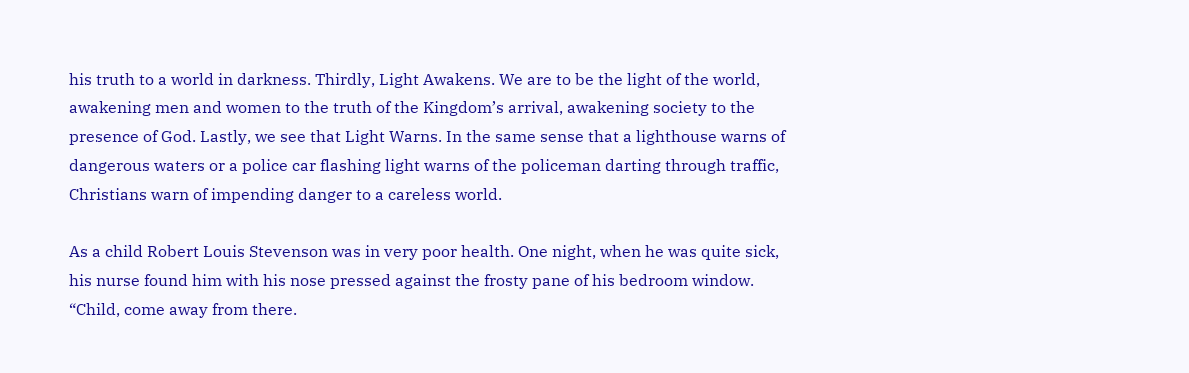his truth to a world in darkness. Thirdly, Light Awakens. We are to be the light of the world, awakening men and women to the truth of the Kingdom’s arrival, awakening society to the presence of God. Lastly, we see that Light Warns. In the same sense that a lighthouse warns of dangerous waters or a police car flashing light warns of the policeman darting through traffic, Christians warn of impending danger to a careless world.

As a child Robert Louis Stevenson was in very poor health. One night, when he was quite sick, his nurse found him with his nose pressed against the frosty pane of his bedroom window. “Child, come away from there.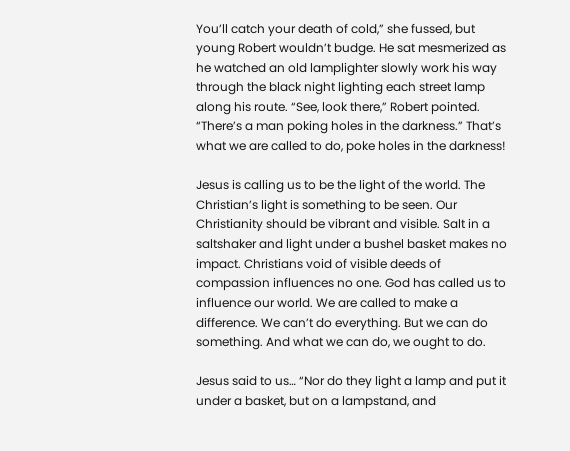You’ll catch your death of cold,” she fussed, but young Robert wouldn’t budge. He sat mesmerized as he watched an old lamplighter slowly work his way through the black night lighting each street lamp along his route. “See, look there,” Robert pointed. “There’s a man poking holes in the darkness.” That’s what we are called to do, poke holes in the darkness!

Jesus is calling us to be the light of the world. The Christian’s light is something to be seen. Our Christianity should be vibrant and visible. Salt in a saltshaker and light under a bushel basket makes no impact. Christians void of visible deeds of compassion influences no one. God has called us to influence our world. We are called to make a difference. We can’t do everything. But we can do something. And what we can do, we ought to do.

Jesus said to us… “Nor do they light a lamp and put it under a basket, but on a lampstand, and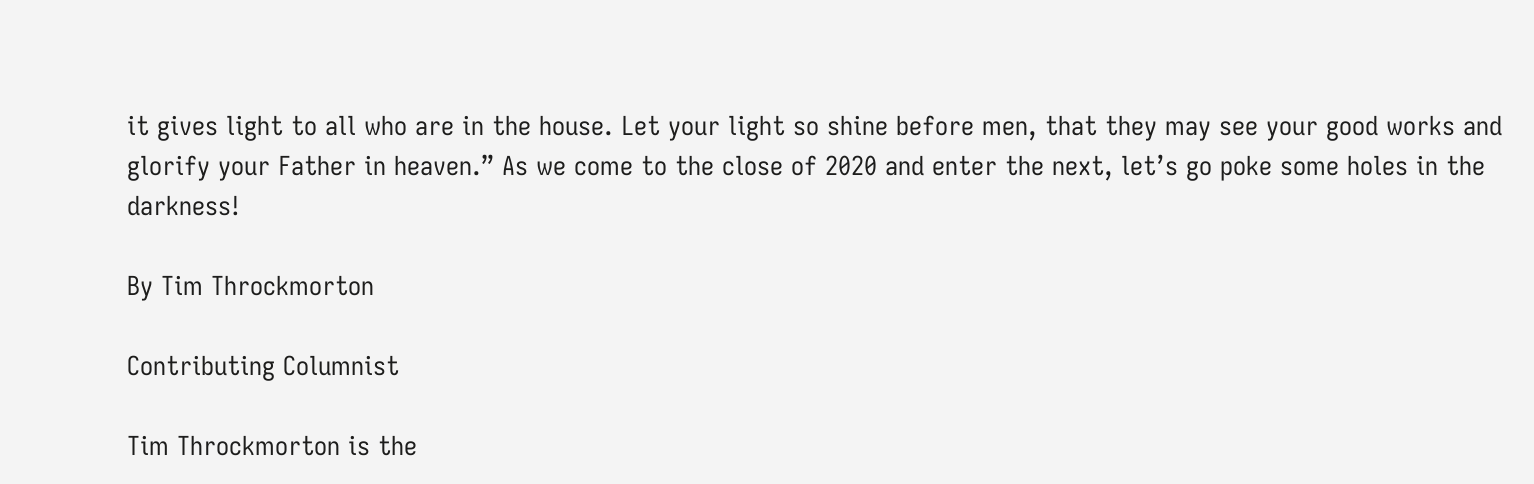it gives light to all who are in the house. Let your light so shine before men, that they may see your good works and glorify your Father in heaven.” As we come to the close of 2020 and enter the next, let’s go poke some holes in the darkness!

By Tim Throckmorton

Contributing Columnist

Tim Throckmorton is the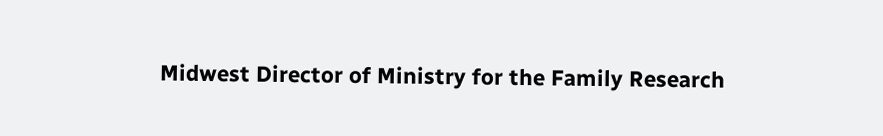Midwest Director of Ministry for the Family Research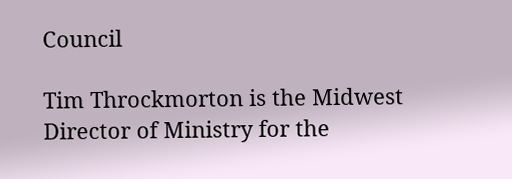Council

Tim Throckmorton is the Midwest Director of Ministry for the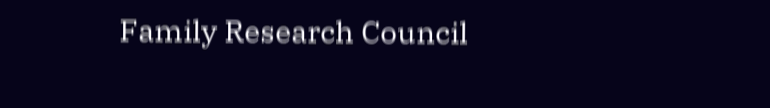Family Research Council